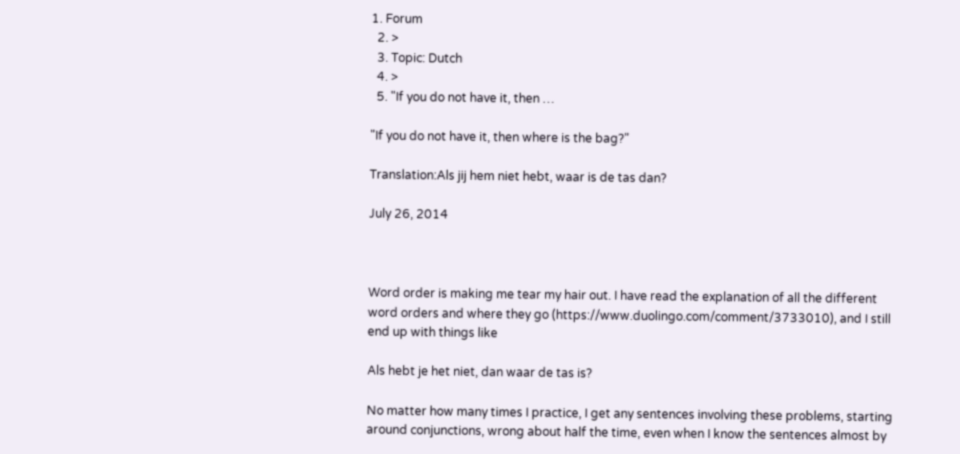1. Forum
  2. >
  3. Topic: Dutch
  4. >
  5. "If you do not have it, then …

"If you do not have it, then where is the bag?"

Translation:Als jij hem niet hebt, waar is de tas dan?

July 26, 2014



Word order is making me tear my hair out. I have read the explanation of all the different word orders and where they go (https://www.duolingo.com/comment/3733010), and I still end up with things like

Als hebt je het niet, dan waar de tas is?

No matter how many times I practice, I get any sentences involving these problems, starting around conjunctions, wrong about half the time, even when I know the sentences almost by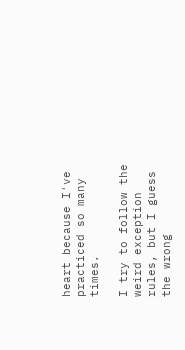heart because I've practiced so many times.

I try to follow the weird exception rules, but I guess the wrong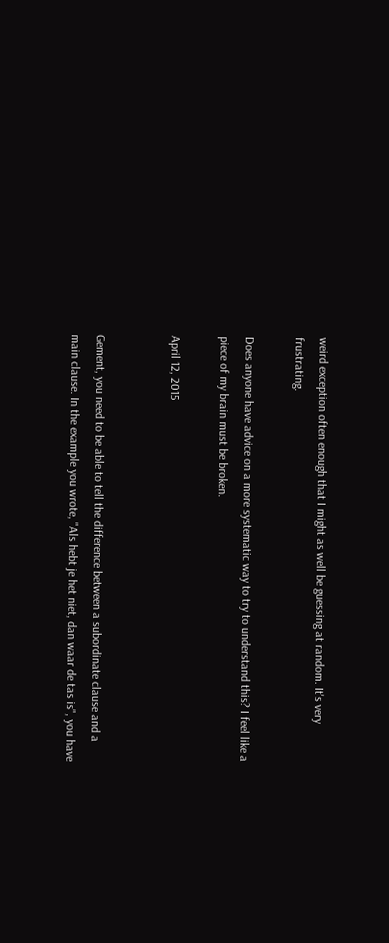weird exception often enough that I might as well be guessing at random. It's very frustrating.

Does anyone have advice on a more systematic way to try to understand this? I feel like a piece of my brain must be broken.

April 12, 2015


Gement, you need to be able to tell the difference between a subordinate clause and a main clause. In the example you wrote, "Als hebt je het niet, dan waar de tas is", you have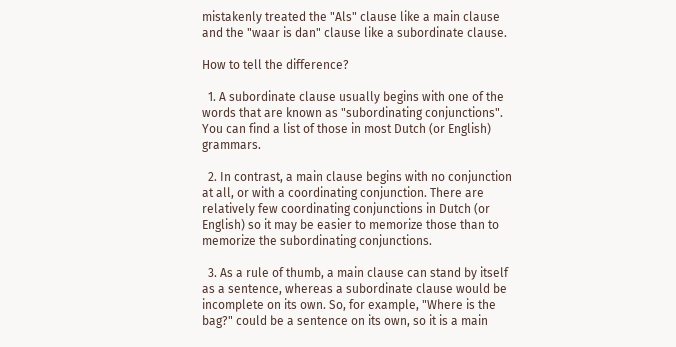mistakenly treated the "Als" clause like a main clause and the "waar is dan" clause like a subordinate clause.

How to tell the difference?

  1. A subordinate clause usually begins with one of the words that are known as "subordinating conjunctions". You can find a list of those in most Dutch (or English) grammars.

  2. In contrast, a main clause begins with no conjunction at all, or with a coordinating conjunction. There are relatively few coordinating conjunctions in Dutch (or English) so it may be easier to memorize those than to memorize the subordinating conjunctions.

  3. As a rule of thumb, a main clause can stand by itself as a sentence, whereas a subordinate clause would be incomplete on its own. So, for example, "Where is the bag?" could be a sentence on its own, so it is a main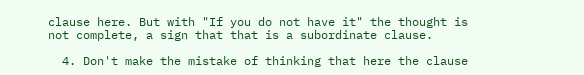clause here. But with "If you do not have it" the thought is not complete, a sign that that is a subordinate clause.

  4. Don't make the mistake of thinking that here the clause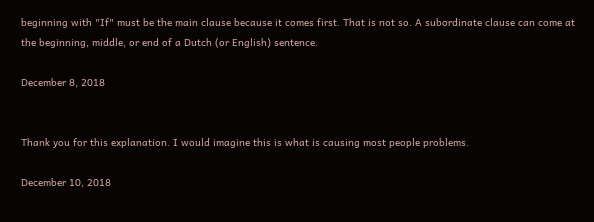beginning with "If" must be the main clause because it comes first. That is not so. A subordinate clause can come at the beginning, middle, or end of a Dutch (or English) sentence.

December 8, 2018


Thank you for this explanation. I would imagine this is what is causing most people problems.

December 10, 2018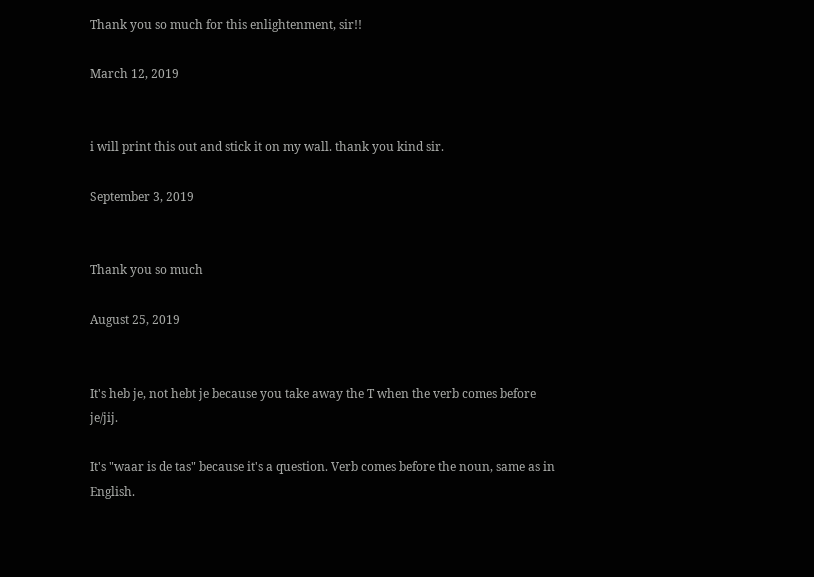Thank you so much for this enlightenment, sir!!

March 12, 2019


i will print this out and stick it on my wall. thank you kind sir.

September 3, 2019


Thank you so much

August 25, 2019


It's heb je, not hebt je because you take away the T when the verb comes before je/jij.

It's "waar is de tas" because it's a question. Verb comes before the noun, same as in English.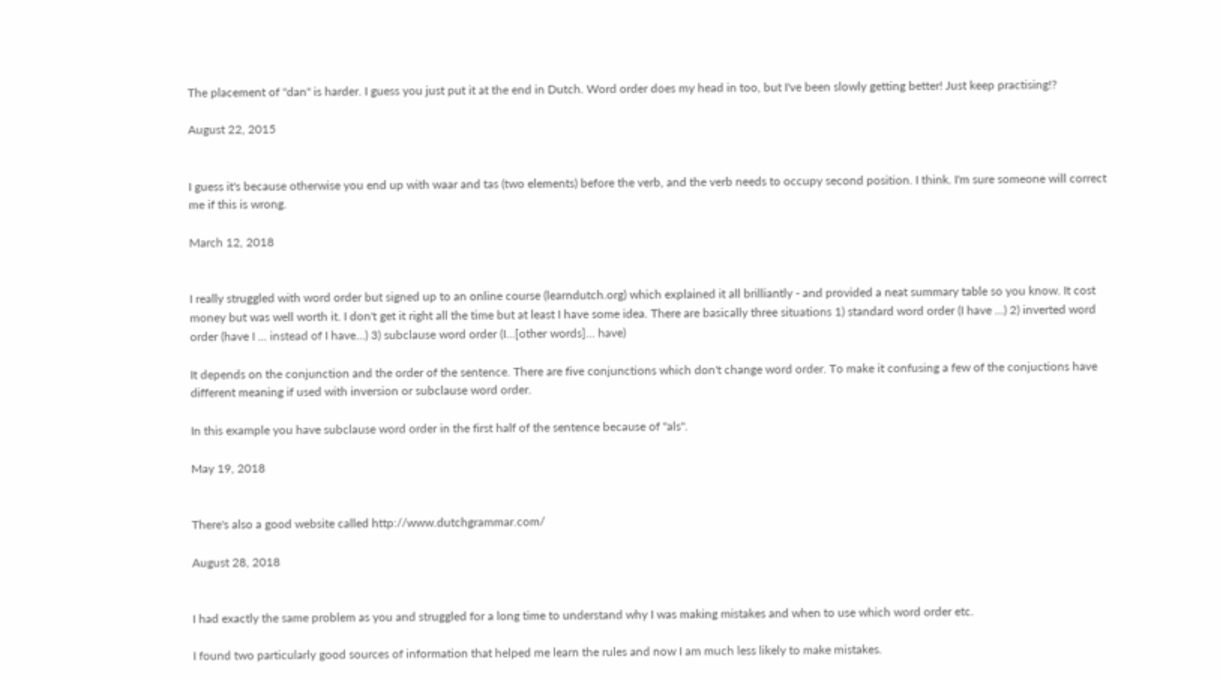The placement of "dan" is harder. I guess you just put it at the end in Dutch. Word order does my head in too, but I've been slowly getting better! Just keep practising!?

August 22, 2015


I guess it's because otherwise you end up with waar and tas (two elements) before the verb, and the verb needs to occupy second position. I think. I'm sure someone will correct me if this is wrong.

March 12, 2018


I really struggled with word order but signed up to an online course (learndutch.org) which explained it all brilliantly - and provided a neat summary table so you know. It cost money but was well worth it. I don't get it right all the time but at least I have some idea. There are basically three situations 1) standard word order (I have ...) 2) inverted word order (have I ... instead of I have...) 3) subclause word order (I...[other words]... have)

It depends on the conjunction and the order of the sentence. There are five conjunctions which don't change word order. To make it confusing a few of the conjuctions have different meaning if used with inversion or subclause word order.

In this example you have subclause word order in the first half of the sentence because of "als".

May 19, 2018


There's also a good website called http://www.dutchgrammar.com/

August 28, 2018


I had exactly the same problem as you and struggled for a long time to understand why I was making mistakes and when to use which word order etc.

I found two particularly good sources of information that helped me learn the rules and now I am much less likely to make mistakes.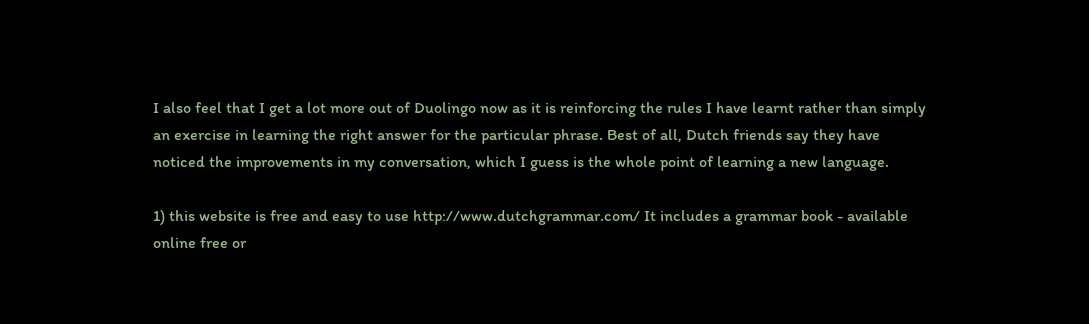I also feel that I get a lot more out of Duolingo now as it is reinforcing the rules I have learnt rather than simply an exercise in learning the right answer for the particular phrase. Best of all, Dutch friends say they have noticed the improvements in my conversation, which I guess is the whole point of learning a new language.

1) this website is free and easy to use http://www.dutchgrammar.com/ It includes a grammar book - available online free or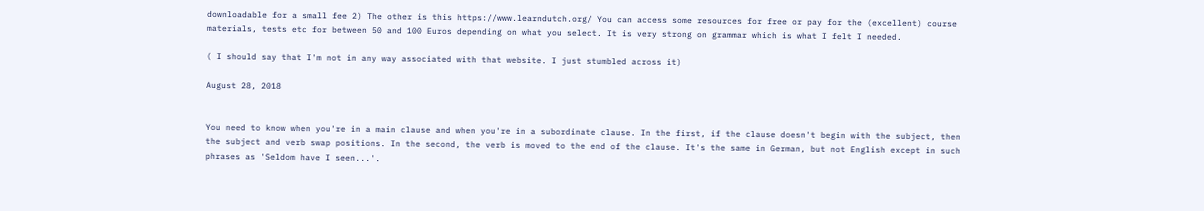downloadable for a small fee 2) The other is this https://www.learndutch.org/ You can access some resources for free or pay for the (excellent) course materials, tests etc for between 50 and 100 Euros depending on what you select. It is very strong on grammar which is what I felt I needed.

( I should say that I'm not in any way associated with that website. I just stumbled across it)

August 28, 2018


You need to know when you're in a main clause and when you're in a subordinate clause. In the first, if the clause doesn't begin with the subject, then the subject and verb swap positions. In the second, the verb is moved to the end of the clause. It's the same in German, but not English except in such phrases as 'Seldom have I seen...'.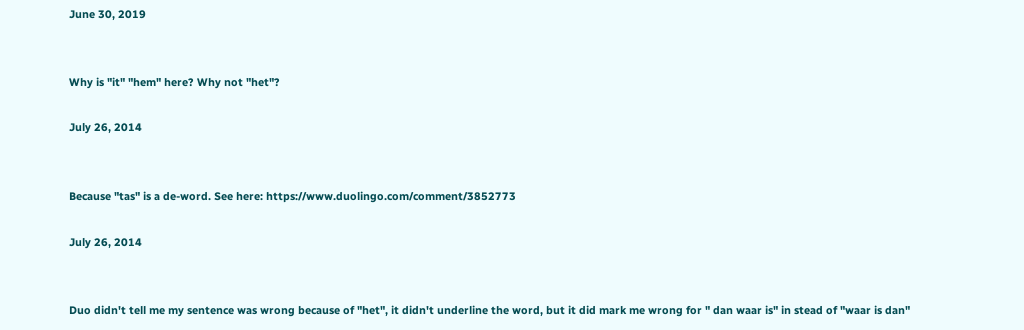June 30, 2019


Why is "it" "hem" here? Why not "het"?

July 26, 2014


Because "tas" is a de-word. See here: https://www.duolingo.com/comment/3852773

July 26, 2014


Duo didn't tell me my sentence was wrong because of "het", it didn't underline the word, but it did mark me wrong for " dan waar is" in stead of "waar is dan"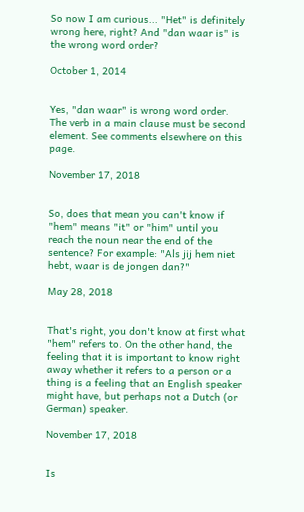So now I am curious... "Het" is definitely wrong here, right? And "dan waar is" is the wrong word order?

October 1, 2014


Yes, "dan waar" is wrong word order. The verb in a main clause must be second element. See comments elsewhere on this page.

November 17, 2018


So, does that mean you can't know if "hem" means "it" or "him" until you reach the noun near the end of the sentence? For example: "Als jij hem niet hebt, waar is de jongen dan?"

May 28, 2018


That's right, you don't know at first what "hem" refers to. On the other hand, the feeling that it is important to know right away whether it refers to a person or a thing is a feeling that an English speaker might have, but perhaps not a Dutch (or German) speaker.

November 17, 2018


Is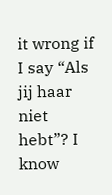it wrong if I say “Als jij haar niet hebt”? I know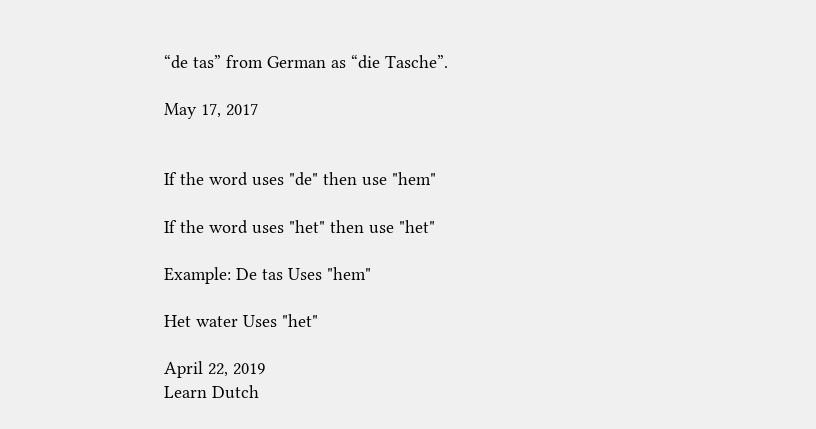“de tas” from German as “die Tasche”.

May 17, 2017


If the word uses "de" then use "hem"

If the word uses "het" then use "het"

Example: De tas Uses "hem"

Het water Uses "het"

April 22, 2019
Learn Dutch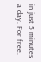in just 5 minutes a day. For free.